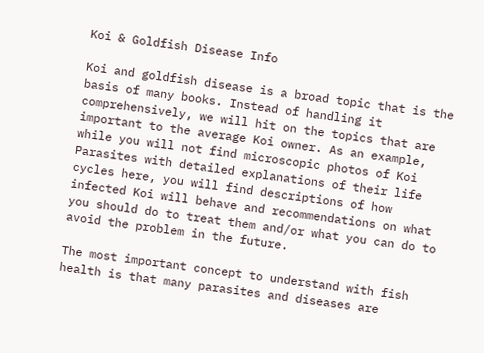Koi & Goldfish Disease Info

Koi and goldfish disease is a broad topic that is the basis of many books. Instead of handling it comprehensively, we will hit on the topics that are important to the average Koi owner. As an example, while you will not find microscopic photos of Koi Parasites with detailed explanations of their life cycles here, you will find descriptions of how infected Koi will behave and recommendations on what you should do to treat them and/or what you can do to avoid the problem in the future.

The most important concept to understand with fish health is that many parasites and diseases are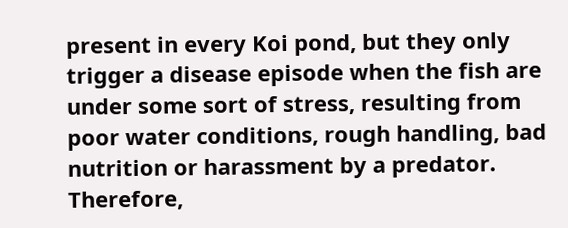present in every Koi pond, but they only trigger a disease episode when the fish are under some sort of stress, resulting from poor water conditions, rough handling, bad nutrition or harassment by a predator. Therefore,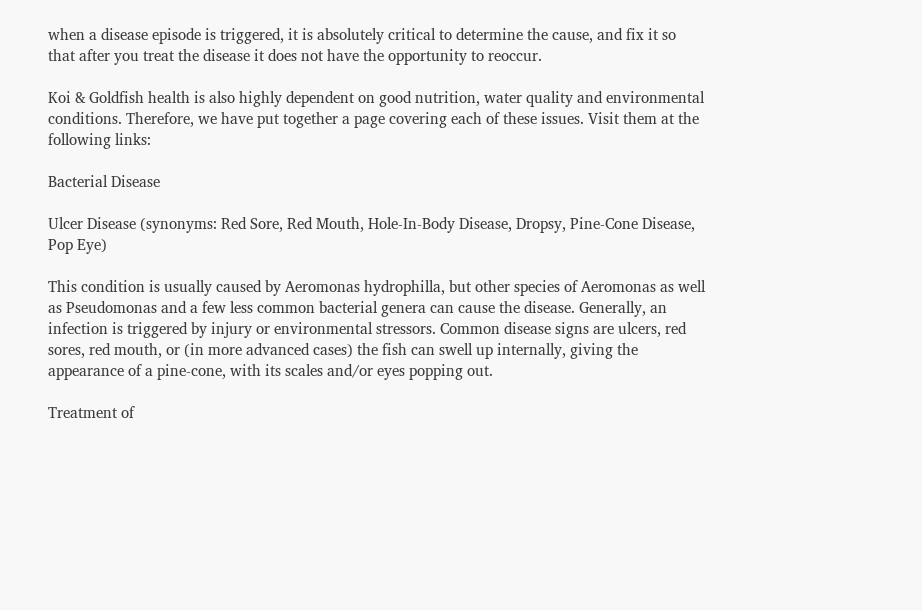when a disease episode is triggered, it is absolutely critical to determine the cause, and fix it so that after you treat the disease it does not have the opportunity to reoccur.

Koi & Goldfish health is also highly dependent on good nutrition, water quality and environmental conditions. Therefore, we have put together a page covering each of these issues. Visit them at the following links:

Bacterial Disease

Ulcer Disease (synonyms: Red Sore, Red Mouth, Hole-In-Body Disease, Dropsy, Pine-Cone Disease, Pop Eye)

This condition is usually caused by Aeromonas hydrophilla, but other species of Aeromonas as well as Pseudomonas and a few less common bacterial genera can cause the disease. Generally, an infection is triggered by injury or environmental stressors. Common disease signs are ulcers, red sores, red mouth, or (in more advanced cases) the fish can swell up internally, giving the appearance of a pine-cone, with its scales and/or eyes popping out.

Treatment of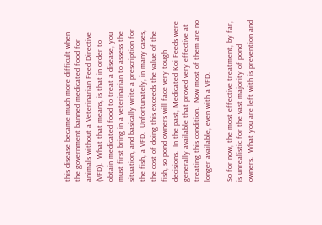this disease became much more difficult when the government banned medicated food for animals without a Veterinarian Feed Directive (VFD).  What that means, is that in order to obtain medicated food to treat a disease, you must first bring in a veterinarian to assess the situation, and basically write a prescription for the fish, a VFD.  Unfortunately, in many cases, the cost of doing this exceeds the value of the fish, so pond owners will face very tough decisions.  In the past, Medicated Koi Feeds were generally available that proved very effective at treating this condition.  Now most of them are no longer available, even with a VFD.

So for now, the most effective treatment, by far, is unrealistic for the vast majority of pond owners.  What you are left with is prevention and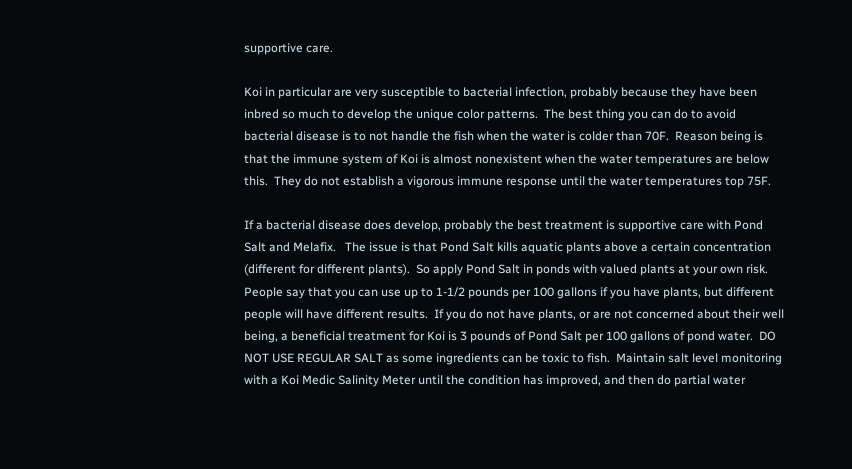supportive care.

Koi in particular are very susceptible to bacterial infection, probably because they have been inbred so much to develop the unique color patterns.  The best thing you can do to avoid bacterial disease is to not handle the fish when the water is colder than 70F.  Reason being is that the immune system of Koi is almost nonexistent when the water temperatures are below this.  They do not establish a vigorous immune response until the water temperatures top 75F.

If a bacterial disease does develop, probably the best treatment is supportive care with Pond Salt and Melafix.   The issue is that Pond Salt kills aquatic plants above a certain concentration (different for different plants).  So apply Pond Salt in ponds with valued plants at your own risk.  People say that you can use up to 1-1/2 pounds per 100 gallons if you have plants, but different people will have different results.  If you do not have plants, or are not concerned about their well being, a beneficial treatment for Koi is 3 pounds of Pond Salt per 100 gallons of pond water.  DO NOT USE REGULAR SALT as some ingredients can be toxic to fish.  Maintain salt level monitoring with a Koi Medic Salinity Meter until the condition has improved, and then do partial water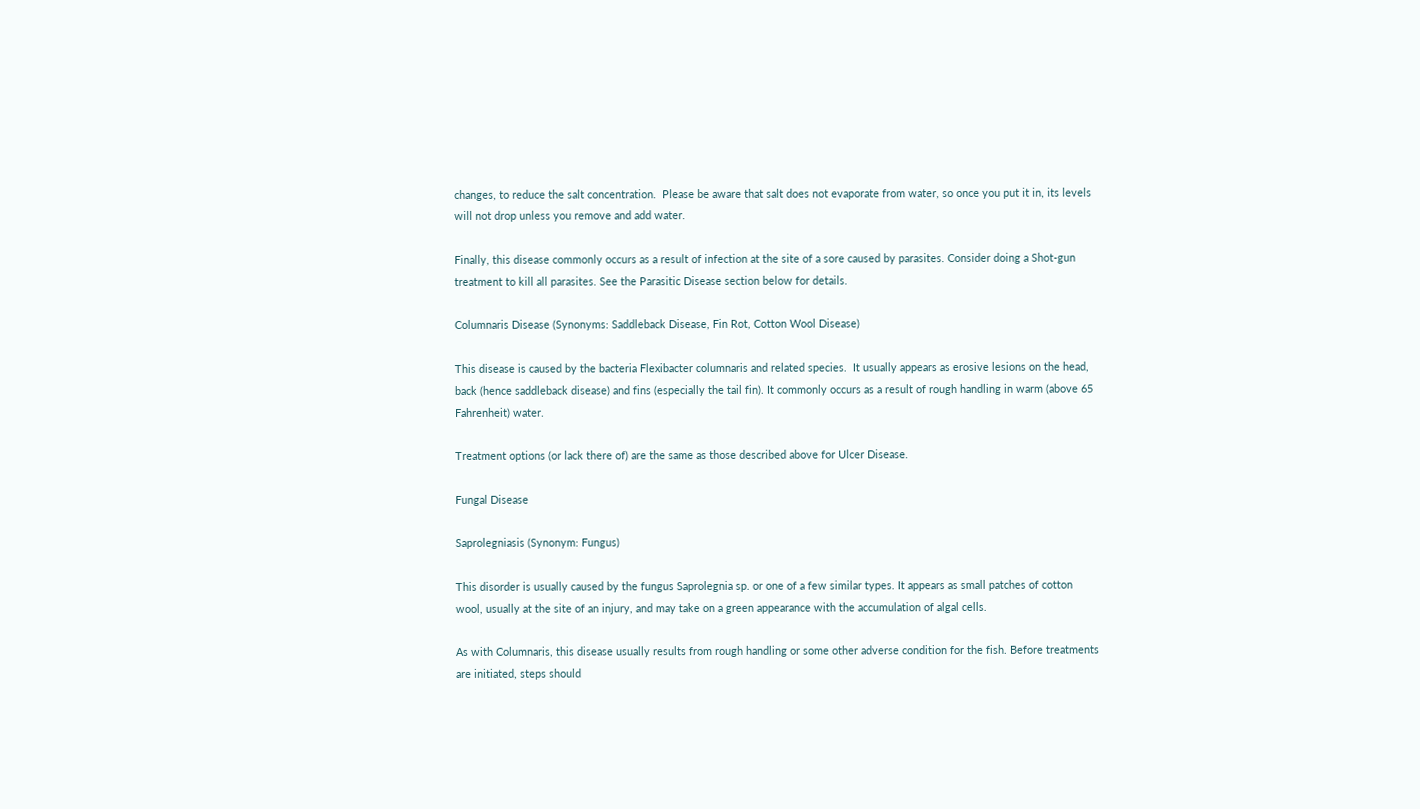changes, to reduce the salt concentration.  Please be aware that salt does not evaporate from water, so once you put it in, its levels will not drop unless you remove and add water.

Finally, this disease commonly occurs as a result of infection at the site of a sore caused by parasites. Consider doing a Shot-gun treatment to kill all parasites. See the Parasitic Disease section below for details.

Columnaris Disease (Synonyms: Saddleback Disease, Fin Rot, Cotton Wool Disease)

This disease is caused by the bacteria Flexibacter columnaris and related species.  It usually appears as erosive lesions on the head, back (hence saddleback disease) and fins (especially the tail fin). It commonly occurs as a result of rough handling in warm (above 65 Fahrenheit) water.

Treatment options (or lack there of) are the same as those described above for Ulcer Disease.

Fungal Disease

Saprolegniasis (Synonym: Fungus)

This disorder is usually caused by the fungus Saprolegnia sp. or one of a few similar types. It appears as small patches of cotton wool, usually at the site of an injury, and may take on a green appearance with the accumulation of algal cells.

As with Columnaris, this disease usually results from rough handling or some other adverse condition for the fish. Before treatments are initiated, steps should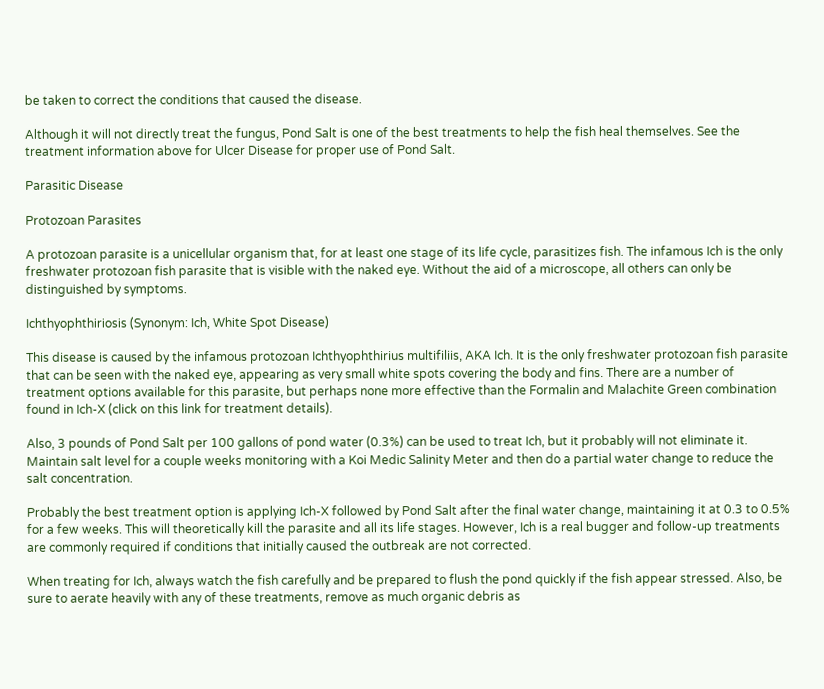be taken to correct the conditions that caused the disease.

Although it will not directly treat the fungus, Pond Salt is one of the best treatments to help the fish heal themselves. See the treatment information above for Ulcer Disease for proper use of Pond Salt.

Parasitic Disease

Protozoan Parasites

A protozoan parasite is a unicellular organism that, for at least one stage of its life cycle, parasitizes fish. The infamous Ich is the only freshwater protozoan fish parasite that is visible with the naked eye. Without the aid of a microscope, all others can only be distinguished by symptoms.

Ichthyophthiriosis (Synonym: Ich, White Spot Disease)

This disease is caused by the infamous protozoan Ichthyophthirius multifiliis, AKA Ich. It is the only freshwater protozoan fish parasite that can be seen with the naked eye, appearing as very small white spots covering the body and fins. There are a number of treatment options available for this parasite, but perhaps none more effective than the Formalin and Malachite Green combination found in Ich-X (click on this link for treatment details).

Also, 3 pounds of Pond Salt per 100 gallons of pond water (0.3%) can be used to treat Ich, but it probably will not eliminate it. Maintain salt level for a couple weeks monitoring with a Koi Medic Salinity Meter and then do a partial water change to reduce the salt concentration.

Probably the best treatment option is applying Ich-X followed by Pond Salt after the final water change, maintaining it at 0.3 to 0.5% for a few weeks. This will theoretically kill the parasite and all its life stages. However, Ich is a real bugger and follow-up treatments are commonly required if conditions that initially caused the outbreak are not corrected.

When treating for Ich, always watch the fish carefully and be prepared to flush the pond quickly if the fish appear stressed. Also, be sure to aerate heavily with any of these treatments, remove as much organic debris as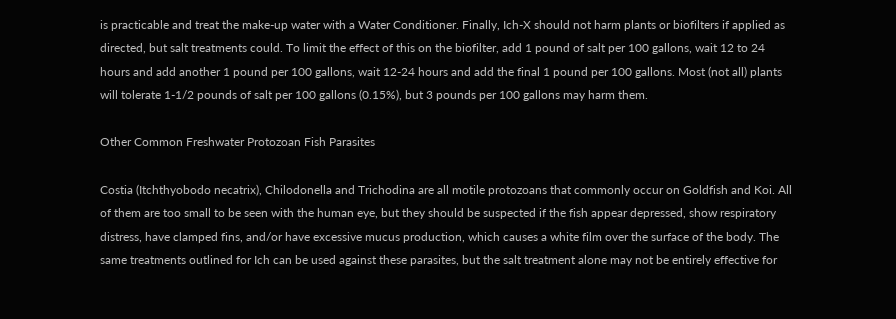is practicable and treat the make-up water with a Water Conditioner. Finally, Ich-X should not harm plants or biofilters if applied as directed, but salt treatments could. To limit the effect of this on the biofilter, add 1 pound of salt per 100 gallons, wait 12 to 24 hours and add another 1 pound per 100 gallons, wait 12-24 hours and add the final 1 pound per 100 gallons. Most (not all) plants will tolerate 1-1/2 pounds of salt per 100 gallons (0.15%), but 3 pounds per 100 gallons may harm them.

Other Common Freshwater Protozoan Fish Parasites

Costia (Itchthyobodo necatrix), Chilodonella and Trichodina are all motile protozoans that commonly occur on Goldfish and Koi. All of them are too small to be seen with the human eye, but they should be suspected if the fish appear depressed, show respiratory distress, have clamped fins, and/or have excessive mucus production, which causes a white film over the surface of the body. The same treatments outlined for Ich can be used against these parasites, but the salt treatment alone may not be entirely effective for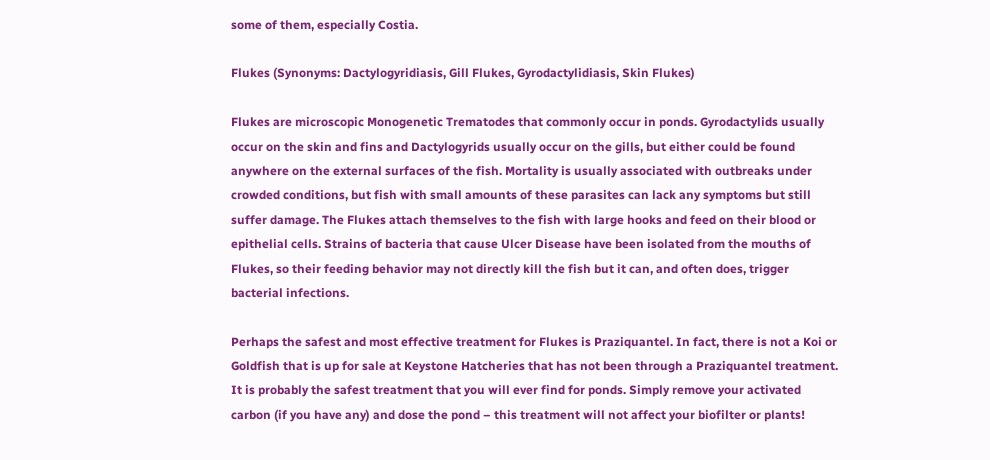some of them, especially Costia.

Flukes (Synonyms: Dactylogyridiasis, Gill Flukes, Gyrodactylidiasis, Skin Flukes)

Flukes are microscopic Monogenetic Trematodes that commonly occur in ponds. Gyrodactylids usually occur on the skin and fins and Dactylogyrids usually occur on the gills, but either could be found anywhere on the external surfaces of the fish. Mortality is usually associated with outbreaks under crowded conditions, but fish with small amounts of these parasites can lack any symptoms but still suffer damage. The Flukes attach themselves to the fish with large hooks and feed on their blood or epithelial cells. Strains of bacteria that cause Ulcer Disease have been isolated from the mouths of Flukes, so their feeding behavior may not directly kill the fish but it can, and often does, trigger bacterial infections.

Perhaps the safest and most effective treatment for Flukes is Praziquantel. In fact, there is not a Koi or Goldfish that is up for sale at Keystone Hatcheries that has not been through a Praziquantel treatment. It is probably the safest treatment that you will ever find for ponds. Simply remove your activated carbon (if you have any) and dose the pond – this treatment will not affect your biofilter or plants!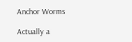Anchor Worms

Actually a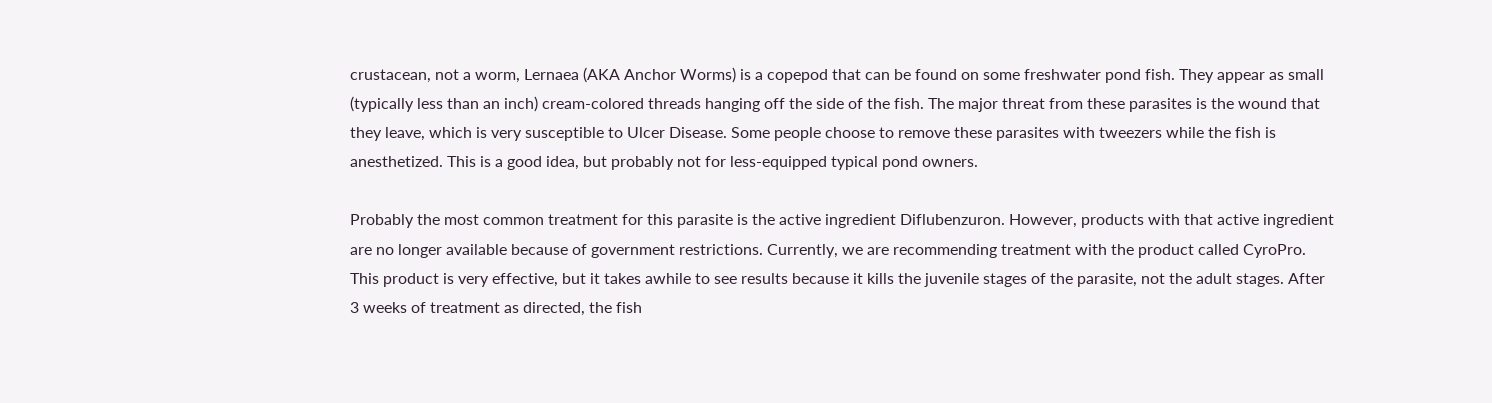crustacean, not a worm, Lernaea (AKA Anchor Worms) is a copepod that can be found on some freshwater pond fish. They appear as small (typically less than an inch) cream-colored threads hanging off the side of the fish. The major threat from these parasites is the wound that they leave, which is very susceptible to Ulcer Disease. Some people choose to remove these parasites with tweezers while the fish is anesthetized. This is a good idea, but probably not for less-equipped typical pond owners.

Probably the most common treatment for this parasite is the active ingredient Diflubenzuron. However, products with that active ingredient are no longer available because of government restrictions. Currently, we are recommending treatment with the product called CyroPro. This product is very effective, but it takes awhile to see results because it kills the juvenile stages of the parasite, not the adult stages. After 3 weeks of treatment as directed, the fish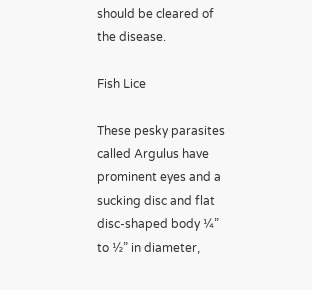should be cleared of the disease.

Fish Lice

These pesky parasites called Argulus have prominent eyes and a sucking disc and flat disc-shaped body ¼” to ½” in diameter,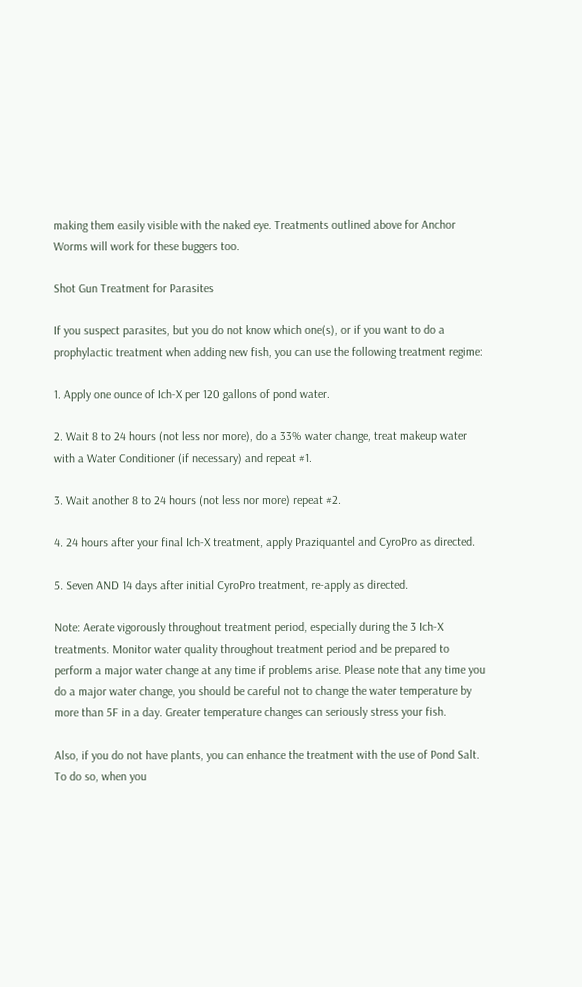making them easily visible with the naked eye. Treatments outlined above for Anchor Worms will work for these buggers too.

Shot Gun Treatment for Parasites

If you suspect parasites, but you do not know which one(s), or if you want to do a prophylactic treatment when adding new fish, you can use the following treatment regime:

1. Apply one ounce of Ich-X per 120 gallons of pond water.

2. Wait 8 to 24 hours (not less nor more), do a 33% water change, treat makeup water with a Water Conditioner (if necessary) and repeat #1.

3. Wait another 8 to 24 hours (not less nor more) repeat #2.

4. 24 hours after your final Ich-X treatment, apply Praziquantel and CyroPro as directed.

5. Seven AND 14 days after initial CyroPro treatment, re-apply as directed.

Note: Aerate vigorously throughout treatment period, especially during the 3 Ich-X treatments. Monitor water quality throughout treatment period and be prepared to perform a major water change at any time if problems arise. Please note that any time you do a major water change, you should be careful not to change the water temperature by more than 5F in a day. Greater temperature changes can seriously stress your fish.

Also, if you do not have plants, you can enhance the treatment with the use of Pond Salt. To do so, when you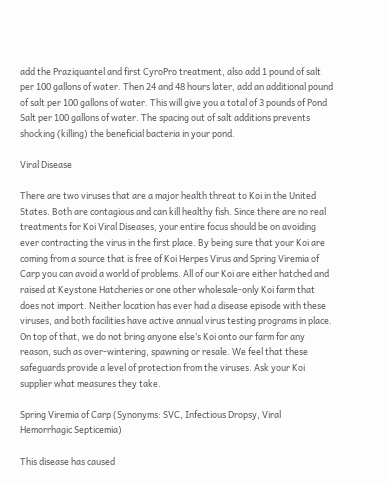add the Praziquantel and first CyroPro treatment, also add 1 pound of salt per 100 gallons of water. Then 24 and 48 hours later, add an additional pound of salt per 100 gallons of water. This will give you a total of 3 pounds of Pond Salt per 100 gallons of water. The spacing out of salt additions prevents shocking (killing) the beneficial bacteria in your pond.

Viral Disease

There are two viruses that are a major health threat to Koi in the United States. Both are contagious and can kill healthy fish. Since there are no real treatments for Koi Viral Diseases, your entire focus should be on avoiding ever contracting the virus in the first place. By being sure that your Koi are coming from a source that is free of Koi Herpes Virus and Spring Viremia of Carp you can avoid a world of problems. All of our Koi are either hatched and raised at Keystone Hatcheries or one other wholesale-only Koi farm that does not import. Neither location has ever had a disease episode with these viruses, and both facilities have active annual virus testing programs in place. On top of that, we do not bring anyone else’s Koi onto our farm for any reason, such as over-wintering, spawning or resale. We feel that these safeguards provide a level of protection from the viruses. Ask your Koi supplier what measures they take.

Spring Viremia of Carp (Synonyms: SVC, Infectious Dropsy, Viral Hemorrhagic Septicemia)

This disease has caused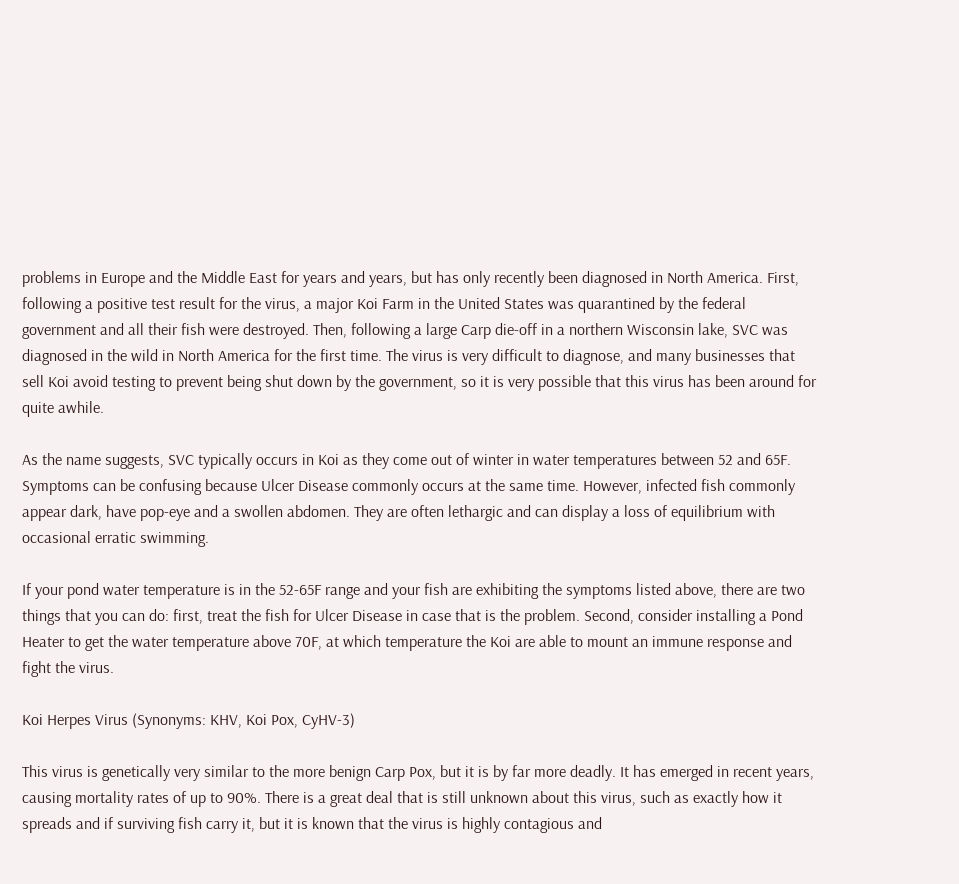problems in Europe and the Middle East for years and years, but has only recently been diagnosed in North America. First, following a positive test result for the virus, a major Koi Farm in the United States was quarantined by the federal government and all their fish were destroyed. Then, following a large Carp die-off in a northern Wisconsin lake, SVC was diagnosed in the wild in North America for the first time. The virus is very difficult to diagnose, and many businesses that sell Koi avoid testing to prevent being shut down by the government, so it is very possible that this virus has been around for quite awhile.

As the name suggests, SVC typically occurs in Koi as they come out of winter in water temperatures between 52 and 65F. Symptoms can be confusing because Ulcer Disease commonly occurs at the same time. However, infected fish commonly appear dark, have pop-eye and a swollen abdomen. They are often lethargic and can display a loss of equilibrium with occasional erratic swimming.

If your pond water temperature is in the 52-65F range and your fish are exhibiting the symptoms listed above, there are two things that you can do: first, treat the fish for Ulcer Disease in case that is the problem. Second, consider installing a Pond Heater to get the water temperature above 70F, at which temperature the Koi are able to mount an immune response and fight the virus.

Koi Herpes Virus (Synonyms: KHV, Koi Pox, CyHV-3)

This virus is genetically very similar to the more benign Carp Pox, but it is by far more deadly. It has emerged in recent years, causing mortality rates of up to 90%. There is a great deal that is still unknown about this virus, such as exactly how it spreads and if surviving fish carry it, but it is known that the virus is highly contagious and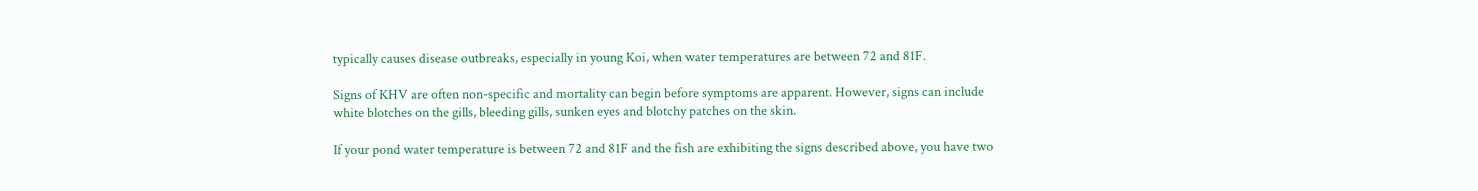typically causes disease outbreaks, especially in young Koi, when water temperatures are between 72 and 81F.

Signs of KHV are often non-specific and mortality can begin before symptoms are apparent. However, signs can include white blotches on the gills, bleeding gills, sunken eyes and blotchy patches on the skin.

If your pond water temperature is between 72 and 81F and the fish are exhibiting the signs described above, you have two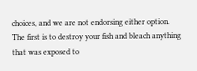choices, and we are not endorsing either option. The first is to destroy your fish and bleach anything that was exposed to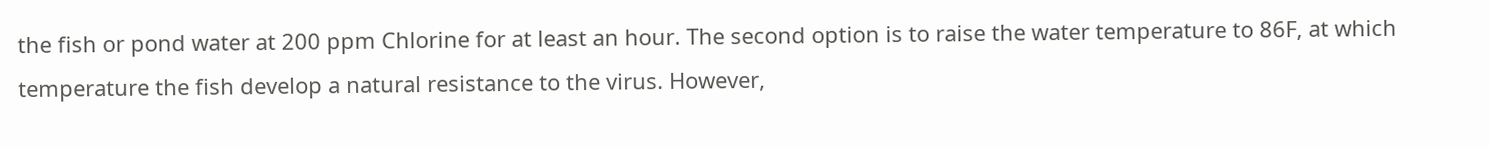the fish or pond water at 200 ppm Chlorine for at least an hour. The second option is to raise the water temperature to 86F, at which temperature the fish develop a natural resistance to the virus. However,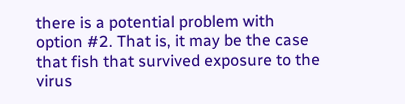there is a potential problem with option #2. That is, it may be the case that fish that survived exposure to the virus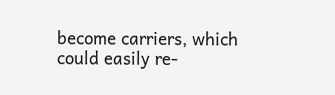become carriers, which could easily re-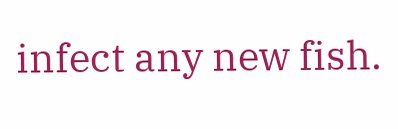infect any new fish.